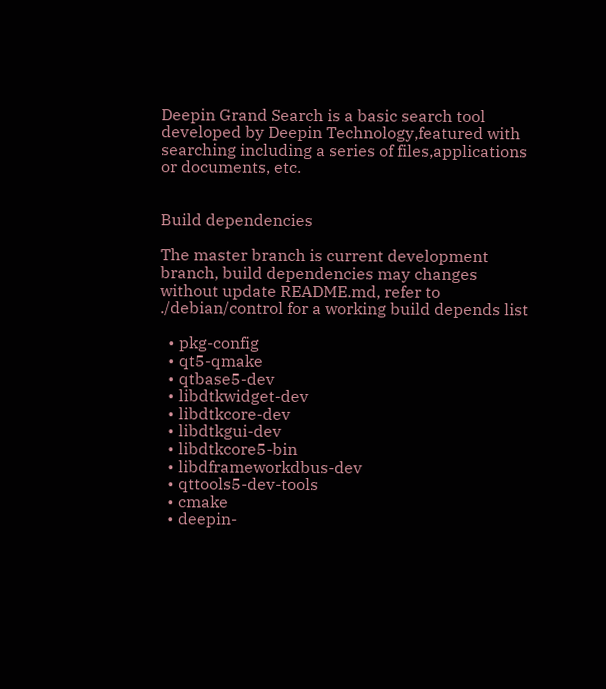Deepin Grand Search is a basic search tool developed by Deepin Technology,featured with searching including a series of files,applications or documents, etc.


Build dependencies

The master branch is current development branch, build dependencies may changes without update README.md, refer to ./debian/control for a working build depends list

  • pkg-config
  • qt5-qmake
  • qtbase5-dev
  • libdtkwidget-dev
  • libdtkcore-dev
  • libdtkgui-dev
  • libdtkcore5-bin
  • libdframeworkdbus-dev
  • qttools5-dev-tools
  • cmake
  • deepin-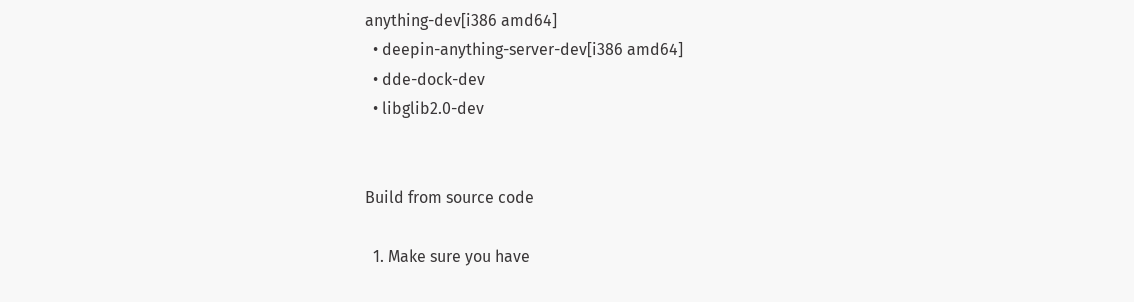anything-dev[i386 amd64]
  • deepin-anything-server-dev[i386 amd64]
  • dde-dock-dev
  • libglib2.0-dev


Build from source code

  1. Make sure you have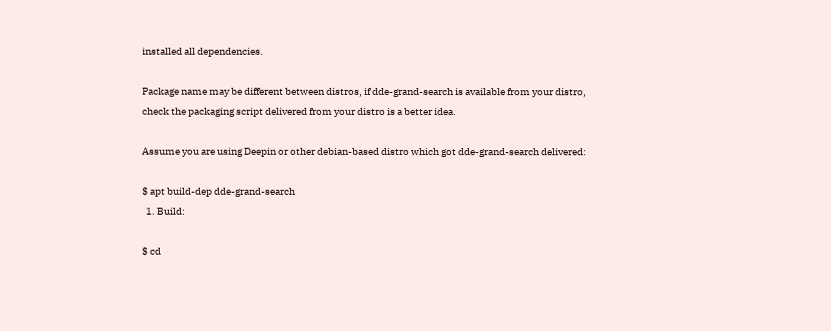installed all dependencies.

Package name may be different between distros, if dde-grand-search is available from your distro, check the packaging script delivered from your distro is a better idea.

Assume you are using Deepin or other debian-based distro which got dde-grand-search delivered:

$ apt build-dep dde-grand-search
  1. Build:

$ cd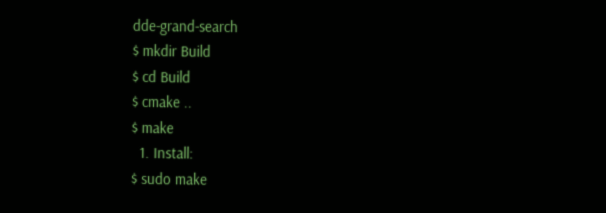dde-grand-search
$ mkdir Build
$ cd Build
$ cmake ..
$ make
  1. Install:
$ sudo make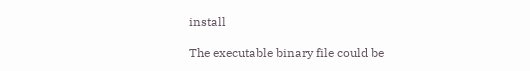install

The executable binary file could be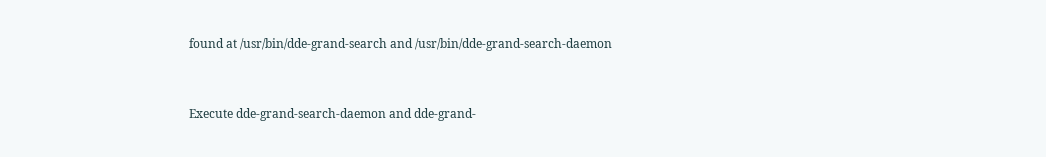found at /usr/bin/dde-grand-search and /usr/bin/dde-grand-search-daemon


Execute dde-grand-search-daemon and dde-grand-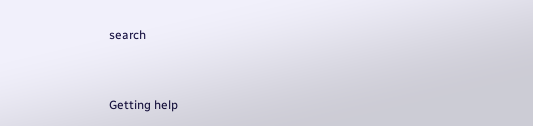search


Getting help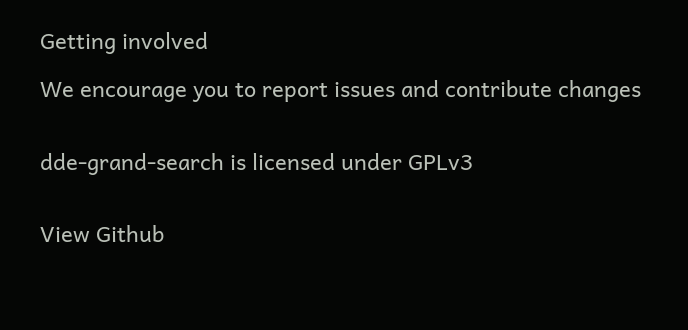Getting involved

We encourage you to report issues and contribute changes


dde-grand-search is licensed under GPLv3


View Github